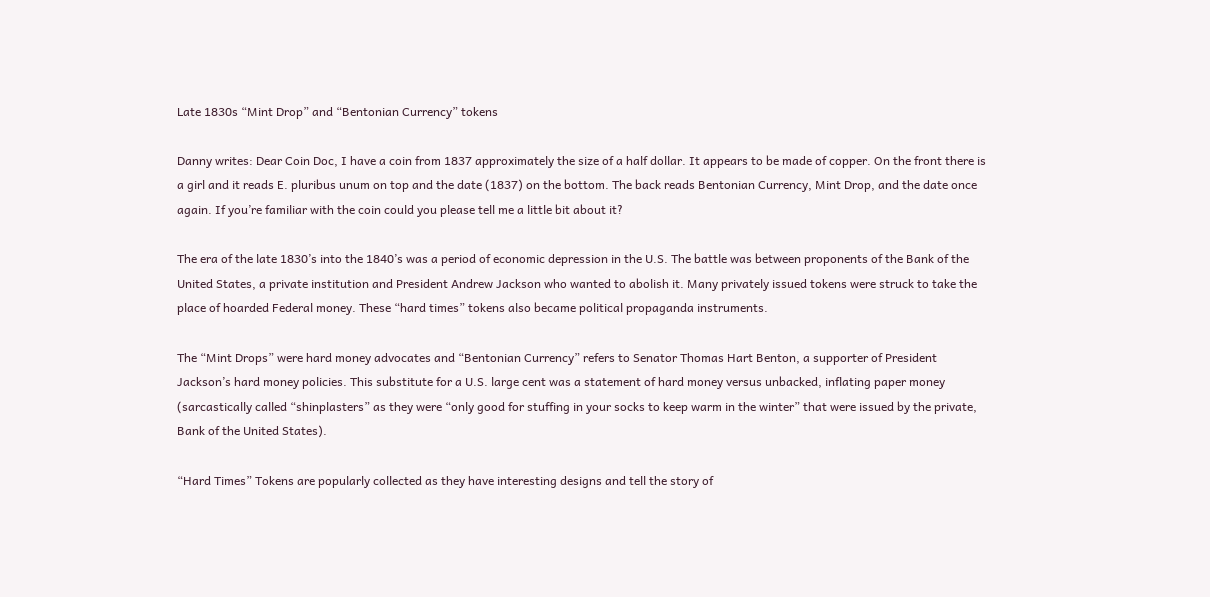Late 1830s “Mint Drop” and “Bentonian Currency” tokens

Danny writes: Dear Coin Doc, I have a coin from 1837 approximately the size of a half dollar. It appears to be made of copper. On the front there is a girl and it reads E. pluribus unum on top and the date (1837) on the bottom. The back reads Bentonian Currency, Mint Drop, and the date once again. If you’re familiar with the coin could you please tell me a little bit about it?

The era of the late 1830’s into the 1840’s was a period of economic depression in the U.S. The battle was between proponents of the Bank of the United States, a private institution and President Andrew Jackson who wanted to abolish it. Many privately issued tokens were struck to take the place of hoarded Federal money. These “hard times” tokens also became political propaganda instruments.

The “Mint Drops” were hard money advocates and “Bentonian Currency” refers to Senator Thomas Hart Benton, a supporter of President Jackson’s hard money policies. This substitute for a U.S. large cent was a statement of hard money versus unbacked, inflating paper money (sarcastically called “shinplasters” as they were “only good for stuffing in your socks to keep warm in the winter” that were issued by the private, Bank of the United States).

“Hard Times” Tokens are popularly collected as they have interesting designs and tell the story of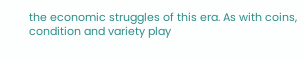the economic struggles of this era. As with coins, condition and variety play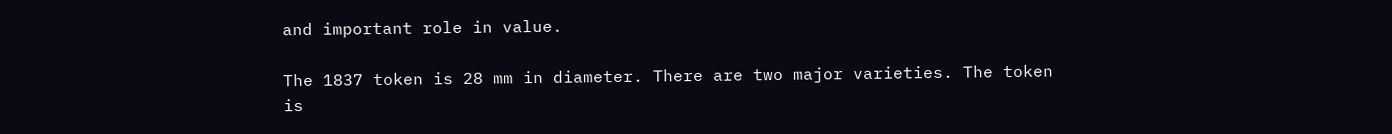and important role in value.

The 1837 token is 28 mm in diameter. There are two major varieties. The token is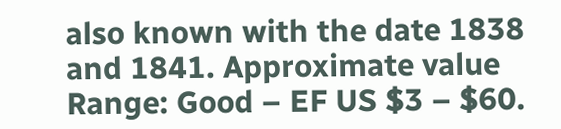also known with the date 1838 and 1841. Approximate value Range: Good – EF US $3 – $60.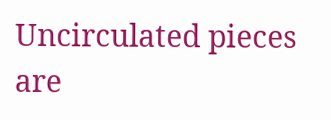Uncirculated pieces are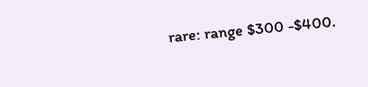rare: range $300 -$400.